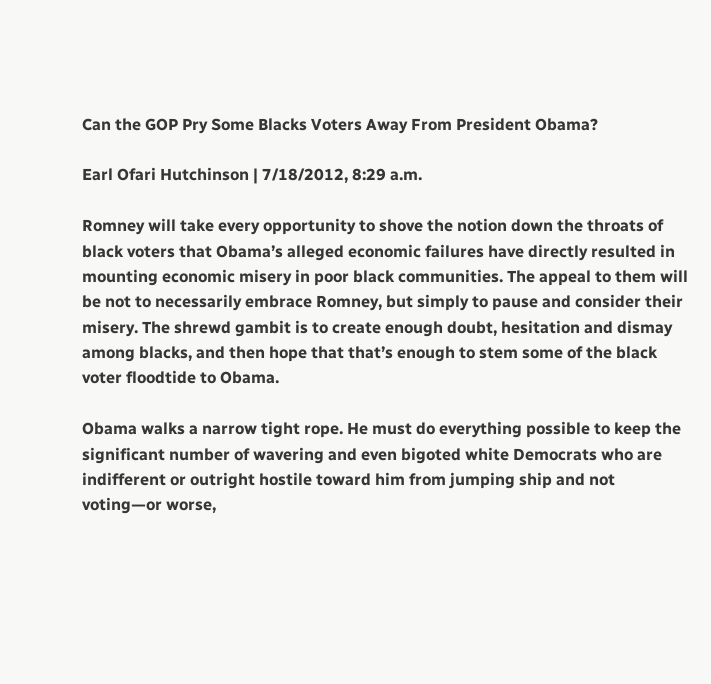Can the GOP Pry Some Blacks Voters Away From President Obama?

Earl Ofari Hutchinson | 7/18/2012, 8:29 a.m.

Romney will take every opportunity to shove the notion down the throats of black voters that Obama’s alleged economic failures have directly resulted in mounting economic misery in poor black communities. The appeal to them will be not to necessarily embrace Romney, but simply to pause and consider their misery. The shrewd gambit is to create enough doubt, hesitation and dismay among blacks, and then hope that that’s enough to stem some of the black voter floodtide to Obama.

Obama walks a narrow tight rope. He must do everything possible to keep the significant number of wavering and even bigoted white Democrats who are indifferent or outright hostile toward him from jumping ship and not voting—or worse,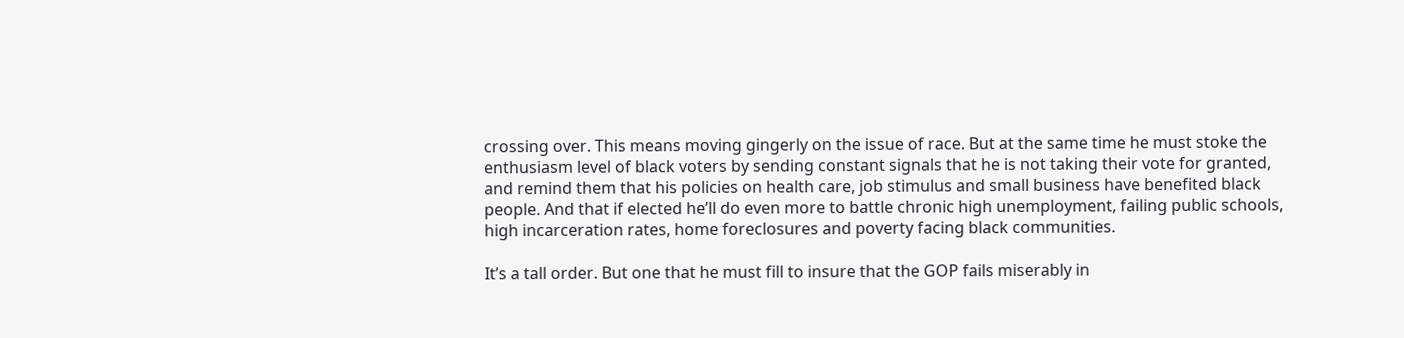crossing over. This means moving gingerly on the issue of race. But at the same time he must stoke the enthusiasm level of black voters by sending constant signals that he is not taking their vote for granted, and remind them that his policies on health care, job stimulus and small business have benefited black people. And that if elected he’ll do even more to battle chronic high unemployment, failing public schools, high incarceration rates, home foreclosures and poverty facing black communities.

It’s a tall order. But one that he must fill to insure that the GOP fails miserably in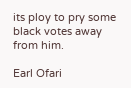its ploy to pry some black votes away from him.

Earl Ofari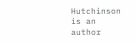Hutchinson is an author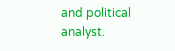and political analyst.